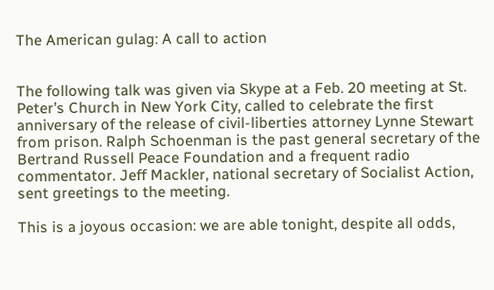The American gulag: A call to action


The following talk was given via Skype at a Feb. 20 meeting at St. Peter’s Church in New York City, called to celebrate the first anniversary of the release of civil-liberties attorney Lynne Stewart from prison. Ralph Schoenman is the past general secretary of the Bertrand Russell Peace Foundation and a frequent radio commentator. Jeff Mackler, national secretary of Socialist Action, sent greetings to the meeting.

This is a joyous occasion: we are able tonight, despite all odds,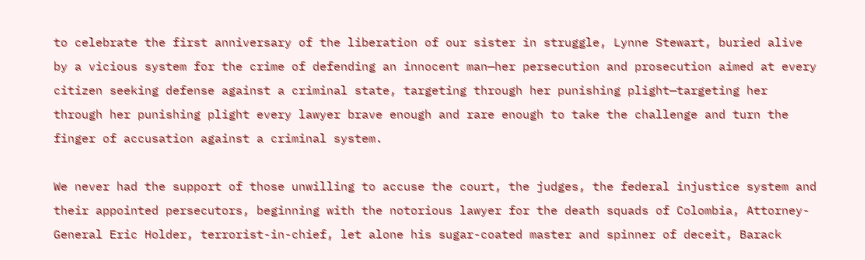to celebrate the first anniversary of the liberation of our sister in struggle, Lynne Stewart, buried alive by a vicious system for the crime of defending an innocent man—her persecution and prosecution aimed at every citizen seeking defense against a criminal state, targeting through her punishing plight—targeting her through her punishing plight every lawyer brave enough and rare enough to take the challenge and turn the finger of accusation against a criminal system.

We never had the support of those unwilling to accuse the court, the judges, the federal injustice system and their appointed persecutors, beginning with the notorious lawyer for the death squads of Colombia, Attorney-General Eric Holder, terrorist-in-chief, let alone his sugar-coated master and spinner of deceit, Barack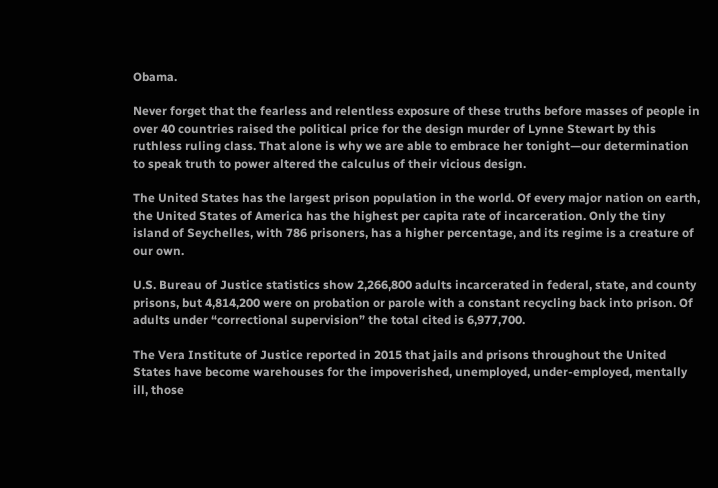Obama.

Never forget that the fearless and relentless exposure of these truths before masses of people in over 40 countries raised the political price for the design murder of Lynne Stewart by this ruthless ruling class. That alone is why we are able to embrace her tonight—our determination to speak truth to power altered the calculus of their vicious design.

The United States has the largest prison population in the world. Of every major nation on earth, the United States of America has the highest per capita rate of incarceration. Only the tiny island of Seychelles, with 786 prisoners, has a higher percentage, and its regime is a creature of our own.

U.S. Bureau of Justice statistics show 2,266,800 adults incarcerated in federal, state, and county prisons, but 4,814,200 were on probation or parole with a constant recycling back into prison. Of adults under “correctional supervision” the total cited is 6,977,700.

The Vera Institute of Justice reported in 2015 that jails and prisons throughout the United States have become warehouses for the impoverished, unemployed, under-employed, mentally ill, those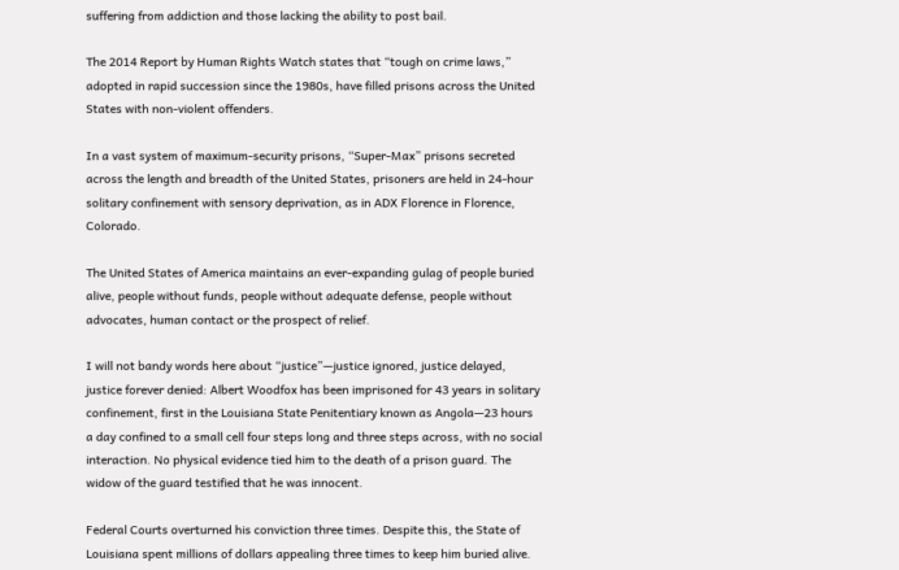suffering from addiction and those lacking the ability to post bail.

The 2014 Report by Human Rights Watch states that “tough on crime laws,” adopted in rapid succession since the 1980s, have filled prisons across the United States with non-violent offenders.

In a vast system of maximum-security prisons, “Super-Max” prisons secreted across the length and breadth of the United States, prisoners are held in 24-hour solitary confinement with sensory deprivation, as in ADX Florence in Florence, Colorado.

The United States of America maintains an ever-expanding gulag of people buried alive, people without funds, people without adequate defense, people without advocates, human contact or the prospect of relief.

I will not bandy words here about “justice”—justice ignored, justice delayed, justice forever denied: Albert Woodfox has been imprisoned for 43 years in solitary confinement, first in the Louisiana State Penitentiary known as Angola—23 hours a day confined to a small cell four steps long and three steps across, with no social interaction. No physical evidence tied him to the death of a prison guard. The widow of the guard testified that he was innocent.

Federal Courts overturned his conviction three times. Despite this, the State of Louisiana spent millions of dollars appealing three times to keep him buried alive.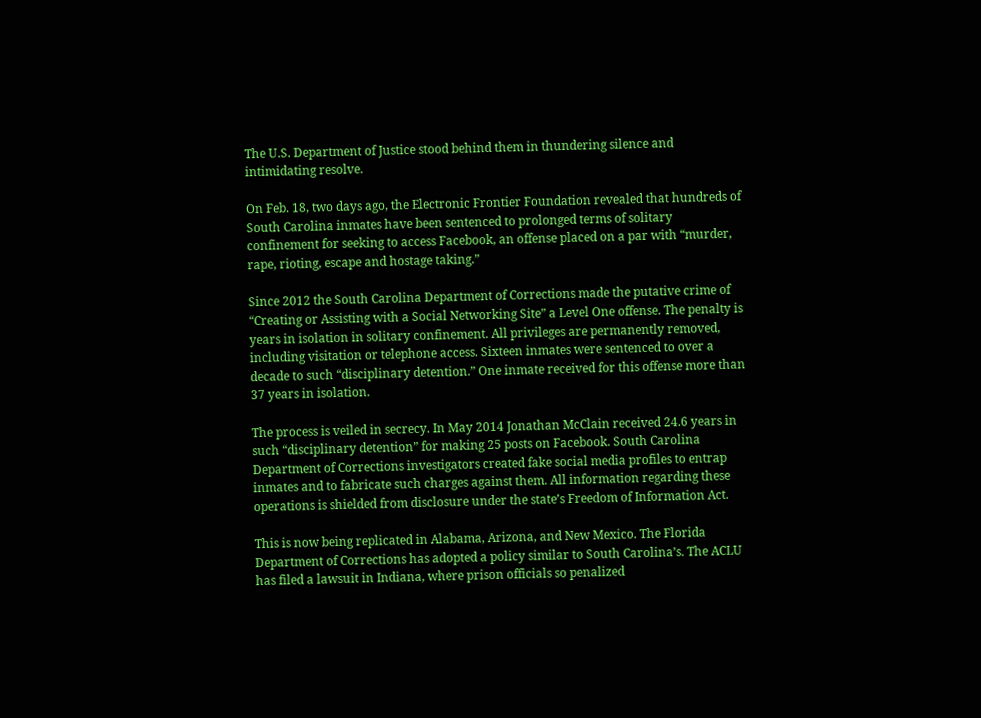The U.S. Department of Justice stood behind them in thundering silence and intimidating resolve.

On Feb. 18, two days ago, the Electronic Frontier Foundation revealed that hundreds of South Carolina inmates have been sentenced to prolonged terms of solitary confinement for seeking to access Facebook, an offense placed on a par with “murder, rape, rioting, escape and hostage taking.”

Since 2012 the South Carolina Department of Corrections made the putative crime of “Creating or Assisting with a Social Networking Site” a Level One offense. The penalty is years in isolation in solitary confinement. All privileges are permanently removed, including visitation or telephone access. Sixteen inmates were sentenced to over a decade to such “disciplinary detention.” One inmate received for this offense more than 37 years in isolation.

The process is veiled in secrecy. In May 2014 Jonathan McClain received 24.6 years in such “disciplinary detention” for making 25 posts on Facebook. South Carolina Department of Corrections investigators created fake social media profiles to entrap inmates and to fabricate such charges against them. All information regarding these operations is shielded from disclosure under the state’s Freedom of Information Act.

This is now being replicated in Alabama, Arizona, and New Mexico. The Florida Department of Corrections has adopted a policy similar to South Carolina’s. The ACLU has filed a lawsuit in Indiana, where prison officials so penalized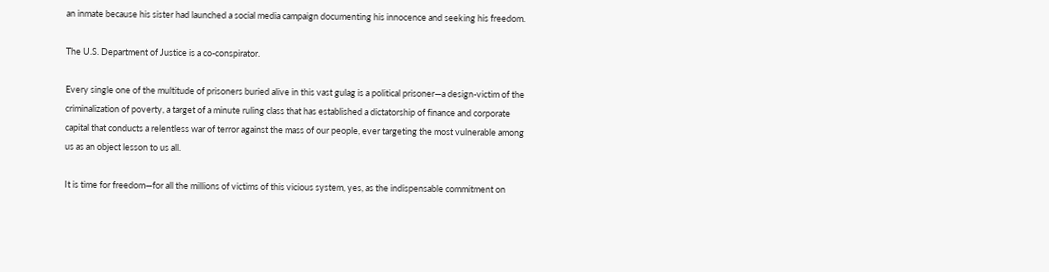an inmate because his sister had launched a social media campaign documenting his innocence and seeking his freedom.

The U.S. Department of Justice is a co-conspirator.

Every single one of the multitude of prisoners buried alive in this vast gulag is a political prisoner—a design-victim of the criminalization of poverty, a target of a minute ruling class that has established a dictatorship of finance and corporate capital that conducts a relentless war of terror against the mass of our people, ever targeting the most vulnerable among us as an object lesson to us all.

It is time for freedom—for all the millions of victims of this vicious system, yes, as the indispensable commitment on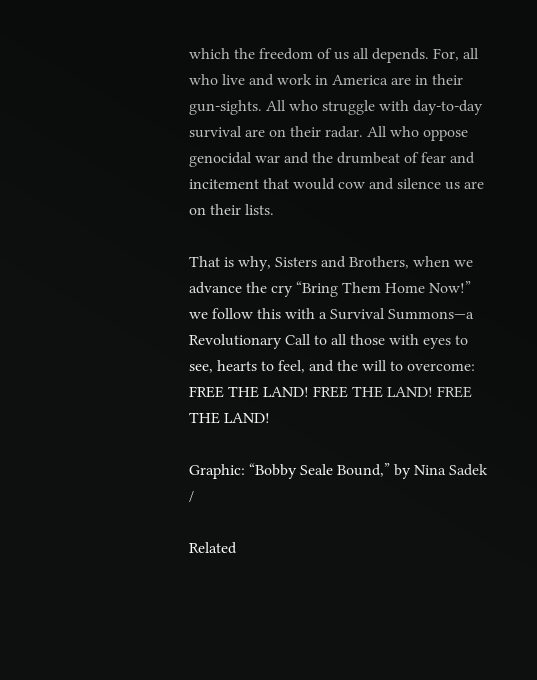which the freedom of us all depends. For, all who live and work in America are in their gun-sights. All who struggle with day-to-day survival are on their radar. All who oppose genocidal war and the drumbeat of fear and incitement that would cow and silence us are on their lists.

That is why, Sisters and Brothers, when we advance the cry “Bring Them Home Now!” we follow this with a Survival Summons—a Revolutionary Call to all those with eyes to see, hearts to feel, and the will to overcome: FREE THE LAND! FREE THE LAND! FREE THE LAND!

Graphic: “Bobby Seale Bound,” by Nina Sadek /

Related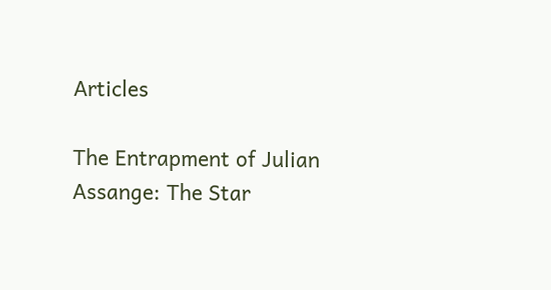Articles

The Entrapment of Julian Assange: The Star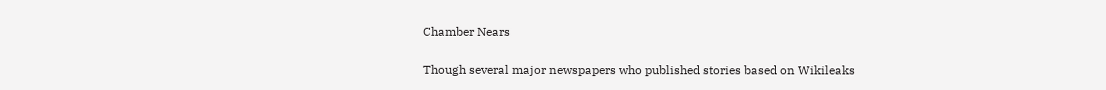Chamber Nears

Though several major newspapers who published stories based on Wikileaks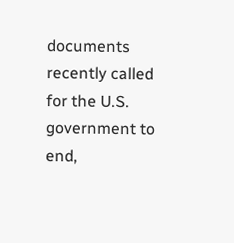documents recently called for the U.S. government to end,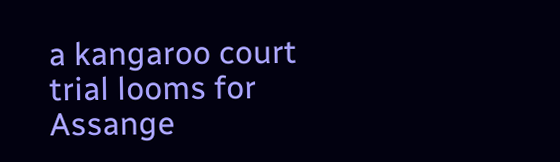a kangaroo court trial looms for Assange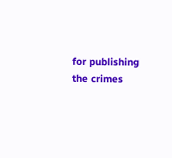for publishing the crimes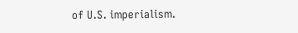of U.S. imperialism.